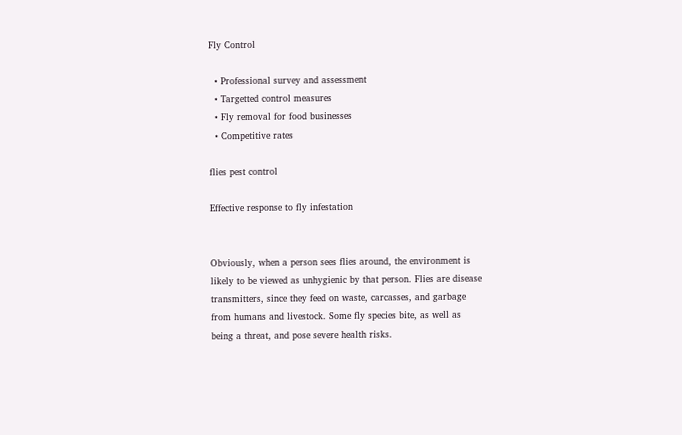Fly Control

  • Professional survey and assessment
  • Targetted control measures
  • Fly removal for food businesses
  • Competitive rates

flies pest control

Effective response to fly infestation


Obviously, when a person sees flies around, the environment is likely to be viewed as unhygienic by that person. Flies are disease transmitters, since they feed on waste, carcasses, and garbage from humans and livestock. Some fly species bite, as well as being a threat, and pose severe health risks.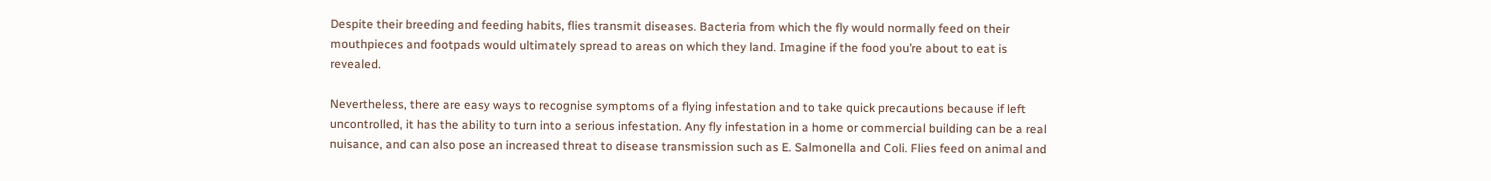Despite their breeding and feeding habits, flies transmit diseases. Bacteria from which the fly would normally feed on their mouthpieces and footpads would ultimately spread to areas on which they land. Imagine if the food you’re about to eat is revealed.

Nevertheless, there are easy ways to recognise symptoms of a flying infestation and to take quick precautions because if left uncontrolled, it has the ability to turn into a serious infestation. Any fly infestation in a home or commercial building can be a real nuisance, and can also pose an increased threat to disease transmission such as E. Salmonella and Coli. Flies feed on animal and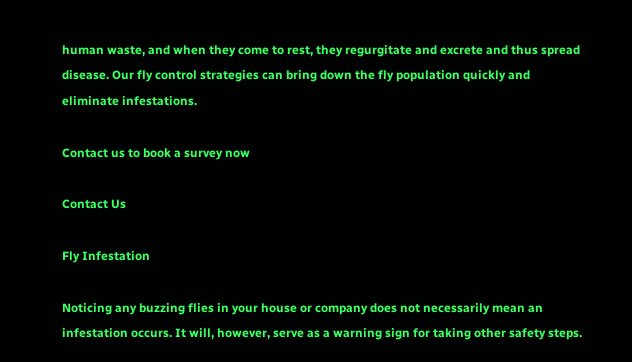human waste, and when they come to rest, they regurgitate and excrete and thus spread disease. Our fly control strategies can bring down the fly population quickly and eliminate infestations.

Contact us to book a survey now

Contact Us

Fly Infestation

Noticing any buzzing flies in your house or company does not necessarily mean an infestation occurs. It will, however, serve as a warning sign for taking other safety steps.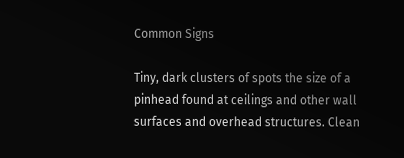Common Signs

Tiny, dark clusters of spots the size of a pinhead found at ceilings and other wall surfaces and overhead structures. Clean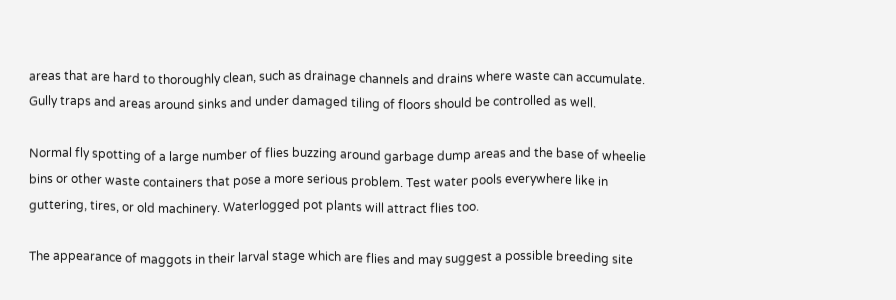areas that are hard to thoroughly clean, such as drainage channels and drains where waste can accumulate. Gully traps and areas around sinks and under damaged tiling of floors should be controlled as well.

Normal fly spotting of a large number of flies buzzing around garbage dump areas and the base of wheelie bins or other waste containers that pose a more serious problem. Test water pools everywhere like in guttering, tires, or old machinery. Waterlogged pot plants will attract flies too.

The appearance of maggots in their larval stage which are flies and may suggest a possible breeding site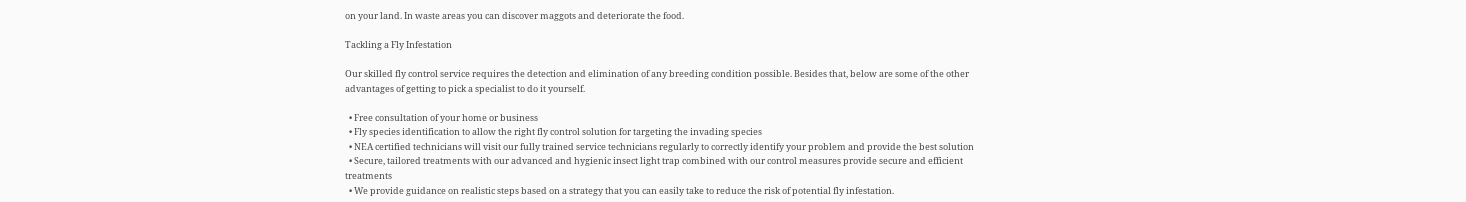on your land. In waste areas you can discover maggots and deteriorate the food.

Tackling a Fly Infestation

Our skilled fly control service requires the detection and elimination of any breeding condition possible. Besides that, below are some of the other advantages of getting to pick a specialist to do it yourself.

  • Free consultation of your home or business
  • Fly species identification to allow the right fly control solution for targeting the invading species
  • NEA certified technicians will visit our fully trained service technicians regularly to correctly identify your problem and provide the best solution
  • Secure, tailored treatments with our advanced and hygienic insect light trap combined with our control measures provide secure and efficient treatments
  • We provide guidance on realistic steps based on a strategy that you can easily take to reduce the risk of potential fly infestation.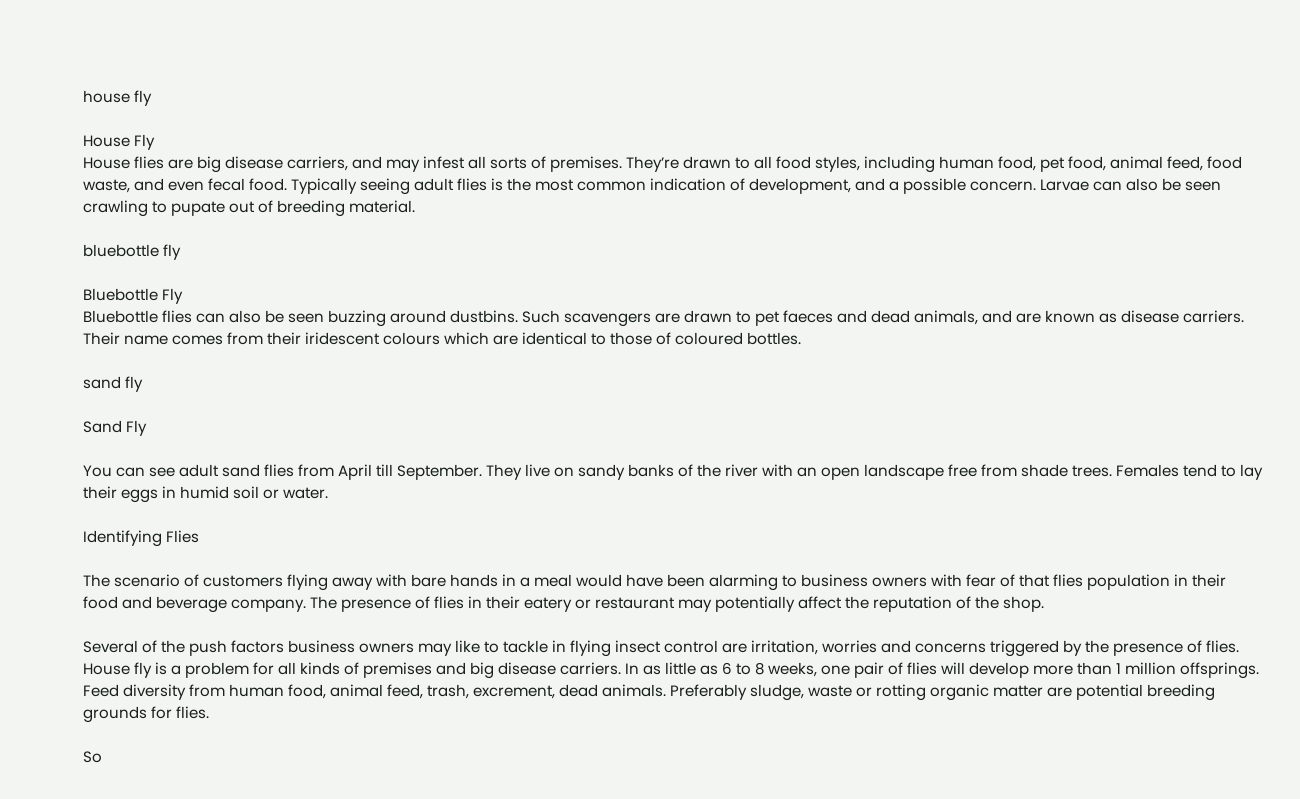house fly

House Fly
House flies are big disease carriers, and may infest all sorts of premises. They’re drawn to all food styles, including human food, pet food, animal feed, food waste, and even fecal food. Typically seeing adult flies is the most common indication of development, and a possible concern. Larvae can also be seen crawling to pupate out of breeding material.

bluebottle fly

Bluebottle Fly
Bluebottle flies can also be seen buzzing around dustbins. Such scavengers are drawn to pet faeces and dead animals, and are known as disease carriers. Their name comes from their iridescent colours which are identical to those of coloured bottles.

sand fly

Sand Fly

You can see adult sand flies from April till September. They live on sandy banks of the river with an open landscape free from shade trees. Females tend to lay their eggs in humid soil or water.

Identifying Flies

The scenario of customers flying away with bare hands in a meal would have been alarming to business owners with fear of that flies population in their food and beverage company. The presence of flies in their eatery or restaurant may potentially affect the reputation of the shop.

Several of the push factors business owners may like to tackle in flying insect control are irritation, worries and concerns triggered by the presence of flies. House fly is a problem for all kinds of premises and big disease carriers. In as little as 6 to 8 weeks, one pair of flies will develop more than 1 million offsprings. Feed diversity from human food, animal feed, trash, excrement, dead animals. Preferably sludge, waste or rotting organic matter are potential breeding grounds for flies.

So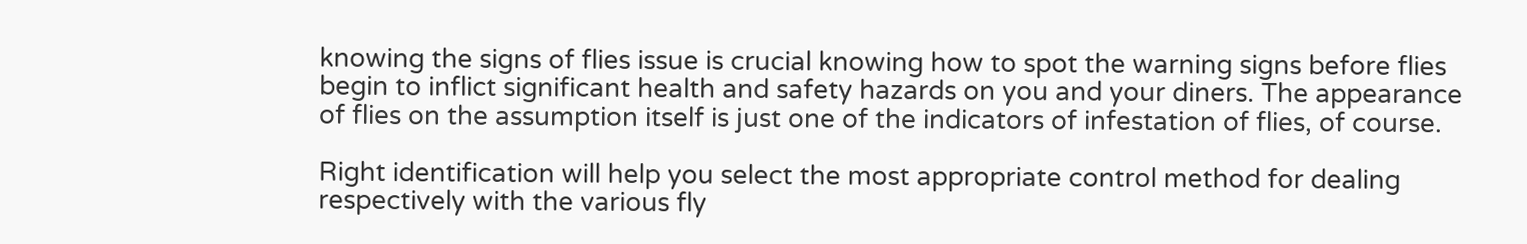knowing the signs of flies issue is crucial knowing how to spot the warning signs before flies begin to inflict significant health and safety hazards on you and your diners. The appearance of flies on the assumption itself is just one of the indicators of infestation of flies, of course.

Right identification will help you select the most appropriate control method for dealing respectively with the various fly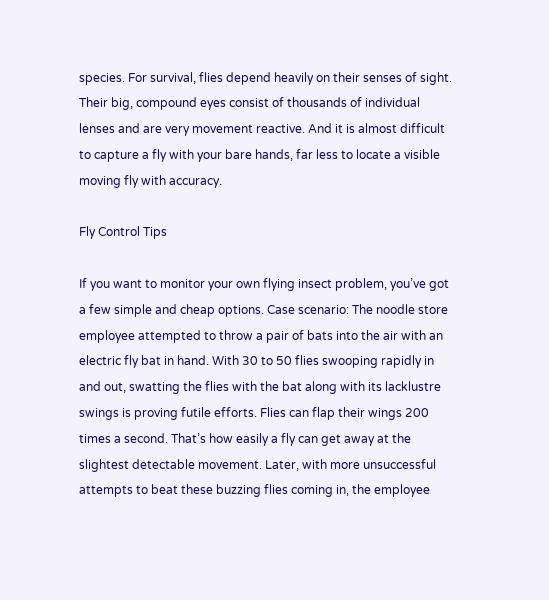species. For survival, flies depend heavily on their senses of sight. Their big, compound eyes consist of thousands of individual lenses and are very movement reactive. And it is almost difficult to capture a fly with your bare hands, far less to locate a visible moving fly with accuracy.

Fly Control Tips

If you want to monitor your own flying insect problem, you’ve got a few simple and cheap options. Case scenario: The noodle store employee attempted to throw a pair of bats into the air with an electric fly bat in hand. With 30 to 50 flies swooping rapidly in and out, swatting the flies with the bat along with its lacklustre swings is proving futile efforts. Flies can flap their wings 200 times a second. That’s how easily a fly can get away at the slightest detectable movement. Later, with more unsuccessful attempts to beat these buzzing flies coming in, the employee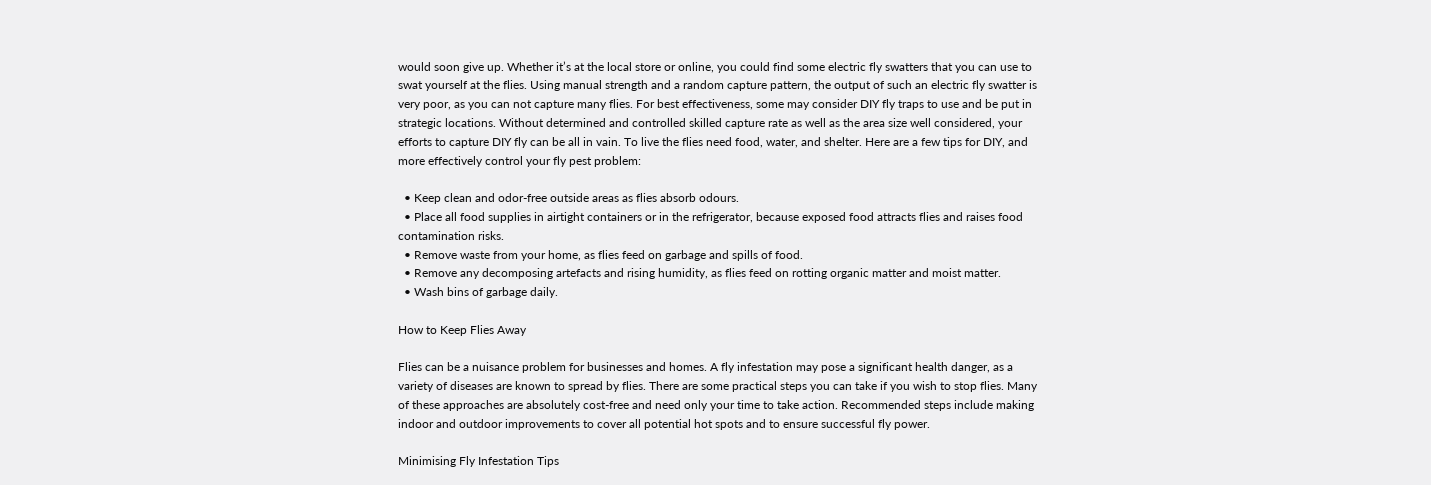would soon give up. Whether it’s at the local store or online, you could find some electric fly swatters that you can use to swat yourself at the flies. Using manual strength and a random capture pattern, the output of such an electric fly swatter is very poor, as you can not capture many flies. For best effectiveness, some may consider DIY fly traps to use and be put in strategic locations. Without determined and controlled skilled capture rate as well as the area size well considered, your efforts to capture DIY fly can be all in vain. To live the flies need food, water, and shelter. Here are a few tips for DIY, and more effectively control your fly pest problem:

  • Keep clean and odor-free outside areas as flies absorb odours.
  • Place all food supplies in airtight containers or in the refrigerator, because exposed food attracts flies and raises food contamination risks.
  • Remove waste from your home, as flies feed on garbage and spills of food.
  • Remove any decomposing artefacts and rising humidity, as flies feed on rotting organic matter and moist matter.
  • Wash bins of garbage daily.

How to Keep Flies Away

Flies can be a nuisance problem for businesses and homes. A fly infestation may pose a significant health danger, as a variety of diseases are known to spread by flies. There are some practical steps you can take if you wish to stop flies. Many of these approaches are absolutely cost-free and need only your time to take action. Recommended steps include making indoor and outdoor improvements to cover all potential hot spots and to ensure successful fly power.

Minimising Fly Infestation Tips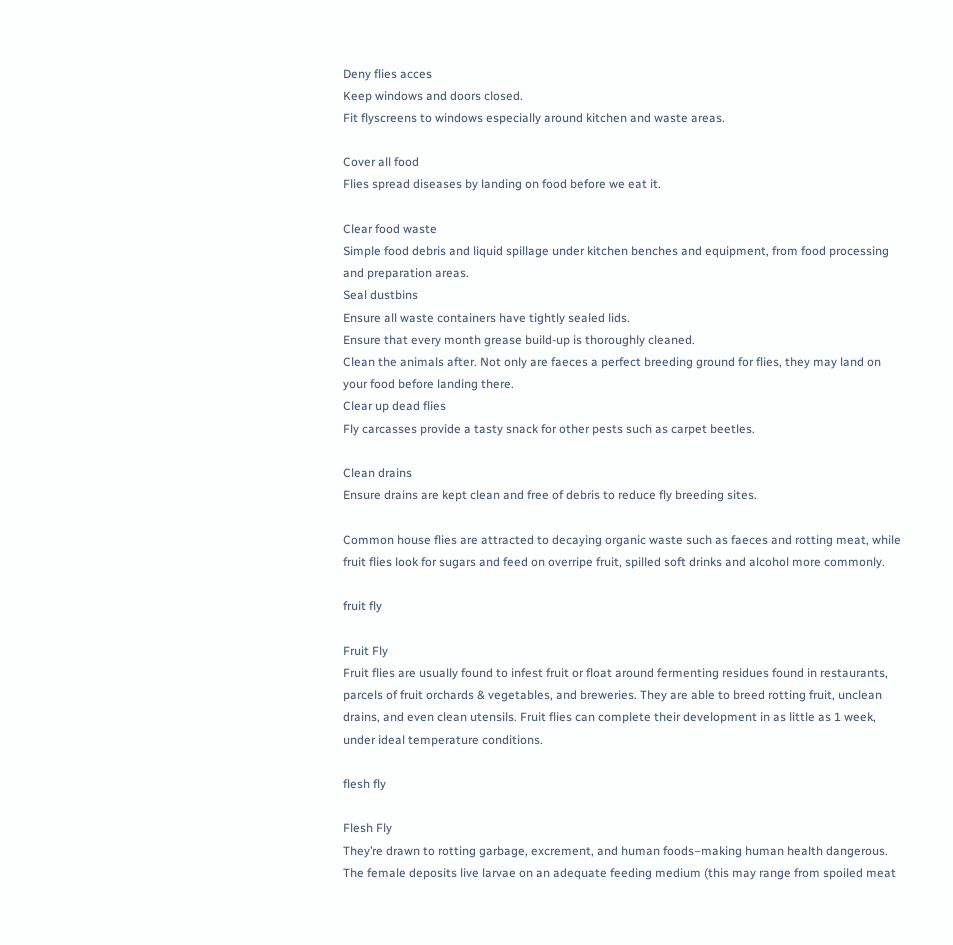Deny flies acces
Keep windows and doors closed.
Fit flyscreens to windows especially around kitchen and waste areas.

Cover all food
Flies spread diseases by landing on food before we eat it.

Clear food waste
Simple food debris and liquid spillage under kitchen benches and equipment, from food processing and preparation areas.
Seal dustbins
Ensure all waste containers have tightly sealed lids.
Ensure that every month grease build-up is thoroughly cleaned.
Clean the animals after. Not only are faeces a perfect breeding ground for flies, they may land on your food before landing there.
Clear up dead flies
Fly carcasses provide a tasty snack for other pests such as carpet beetles.

Clean drains
Ensure drains are kept clean and free of debris to reduce fly breeding sites.

Common house flies are attracted to decaying organic waste such as faeces and rotting meat, while fruit flies look for sugars and feed on overripe fruit, spilled soft drinks and alcohol more commonly.

fruit fly

Fruit Fly
Fruit flies are usually found to infest fruit or float around fermenting residues found in restaurants, parcels of fruit orchards & vegetables, and breweries. They are able to breed rotting fruit, unclean drains, and even clean utensils. Fruit flies can complete their development in as little as 1 week, under ideal temperature conditions.

flesh fly

Flesh Fly
They’re drawn to rotting garbage, excrement, and human foods–making human health dangerous. The female deposits live larvae on an adequate feeding medium (this may range from spoiled meat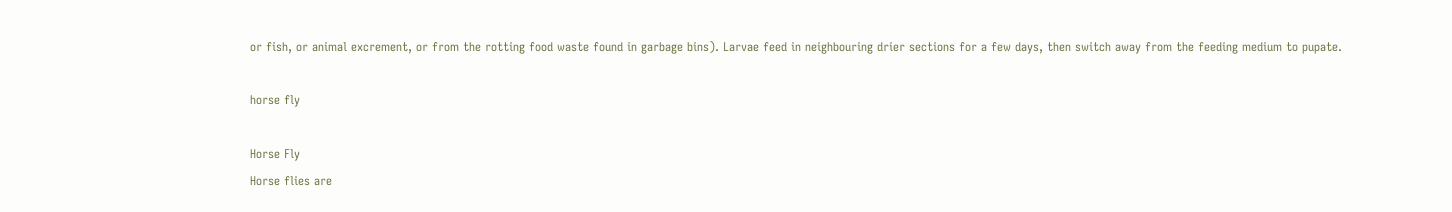or fish, or animal excrement, or from the rotting food waste found in garbage bins). Larvae feed in neighbouring drier sections for a few days, then switch away from the feeding medium to pupate.

horse fly

Horse Fly
Horse flies are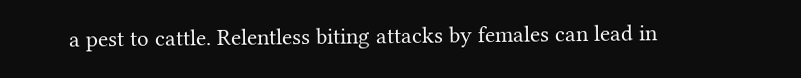a pest to cattle. Relentless biting attacks by females can lead in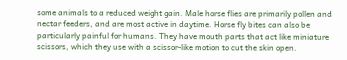some animals to a reduced weight gain. Male horse flies are primarily pollen and nectar feeders, and are most active in daytime. Horse fly bites can also be particularly painful for humans. They have mouth parts that act like miniature scissors, which they use with a scissor-like motion to cut the skin open.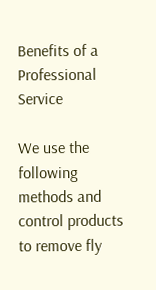Benefits of a Professional Service

We use the following methods and control products to remove fly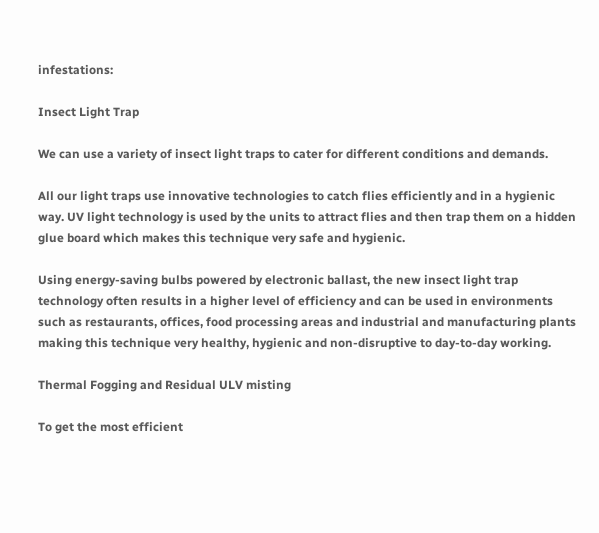infestations:

Insect Light Trap

We can use a variety of insect light traps to cater for different conditions and demands.

All our light traps use innovative technologies to catch flies efficiently and in a hygienic way. UV light technology is used by the units to attract flies and then trap them on a hidden glue board which makes this technique very safe and hygienic.

Using energy-saving bulbs powered by electronic ballast, the new insect light trap technology often results in a higher level of efficiency and can be used in environments such as restaurants, offices, food processing areas and industrial and manufacturing plants making this technique very healthy, hygienic and non-disruptive to day-to-day working.

Thermal Fogging and Residual ULV misting

To get the most efficient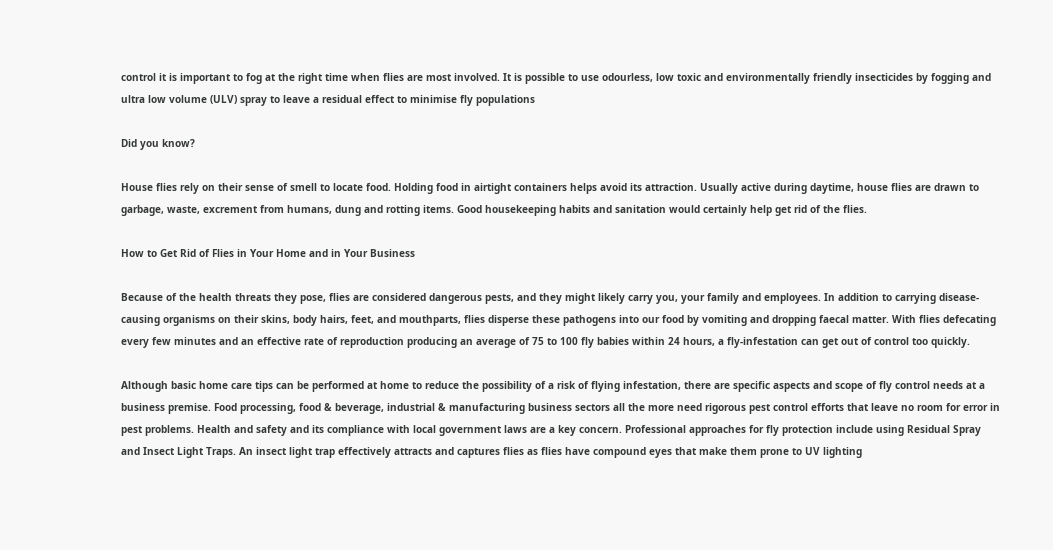control it is important to fog at the right time when flies are most involved. It is possible to use odourless, low toxic and environmentally friendly insecticides by fogging and ultra low volume (ULV) spray to leave a residual effect to minimise fly populations

Did you know?

House flies rely on their sense of smell to locate food. Holding food in airtight containers helps avoid its attraction. Usually active during daytime, house flies are drawn to garbage, waste, excrement from humans, dung and rotting items. Good housekeeping habits and sanitation would certainly help get rid of the flies.

How to Get Rid of Flies in Your Home and in Your Business

Because of the health threats they pose, flies are considered dangerous pests, and they might likely carry you, your family and employees. In addition to carrying disease-causing organisms on their skins, body hairs, feet, and mouthparts, flies disperse these pathogens into our food by vomiting and dropping faecal matter. With flies defecating every few minutes and an effective rate of reproduction producing an average of 75 to 100 fly babies within 24 hours, a fly-infestation can get out of control too quickly.

Although basic home care tips can be performed at home to reduce the possibility of a risk of flying infestation, there are specific aspects and scope of fly control needs at a business premise. Food processing, food & beverage, industrial & manufacturing business sectors all the more need rigorous pest control efforts that leave no room for error in pest problems. Health and safety and its compliance with local government laws are a key concern. Professional approaches for fly protection include using Residual Spray and Insect Light Traps. An insect light trap effectively attracts and captures flies as flies have compound eyes that make them prone to UV lighting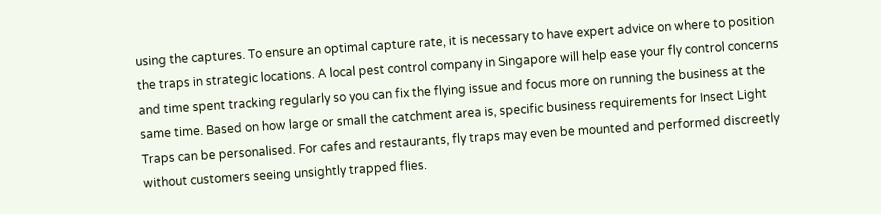using the captures. To ensure an optimal capture rate, it is necessary to have expert advice on where to position the traps in strategic locations. A local pest control company in Singapore will help ease your fly control concerns and time spent tracking regularly so you can fix the flying issue and focus more on running the business at the same time. Based on how large or small the catchment area is, specific business requirements for Insect Light Traps can be personalised. For cafes and restaurants, fly traps may even be mounted and performed discreetly without customers seeing unsightly trapped flies.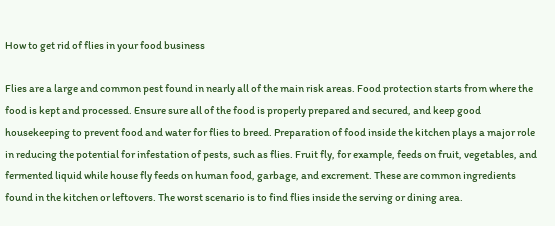How to get rid of flies in your food business

Flies are a large and common pest found in nearly all of the main risk areas. Food protection starts from where the food is kept and processed. Ensure sure all of the food is properly prepared and secured, and keep good housekeeping to prevent food and water for flies to breed. Preparation of food inside the kitchen plays a major role in reducing the potential for infestation of pests, such as flies. Fruit fly, for example, feeds on fruit, vegetables, and fermented liquid while house fly feeds on human food, garbage, and excrement. These are common ingredients found in the kitchen or leftovers. The worst scenario is to find flies inside the serving or dining area.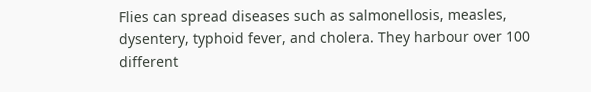Flies can spread diseases such as salmonellosis, measles, dysentery, typhoid fever, and cholera. They harbour over 100 different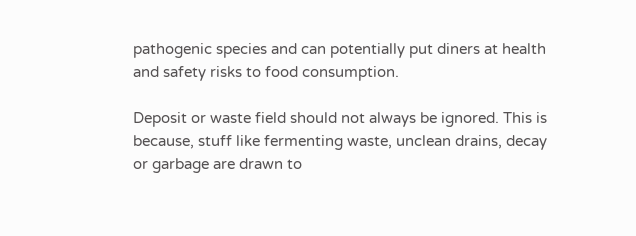pathogenic species and can potentially put diners at health and safety risks to food consumption.

Deposit or waste field should not always be ignored. This is because, stuff like fermenting waste, unclean drains, decay or garbage are drawn to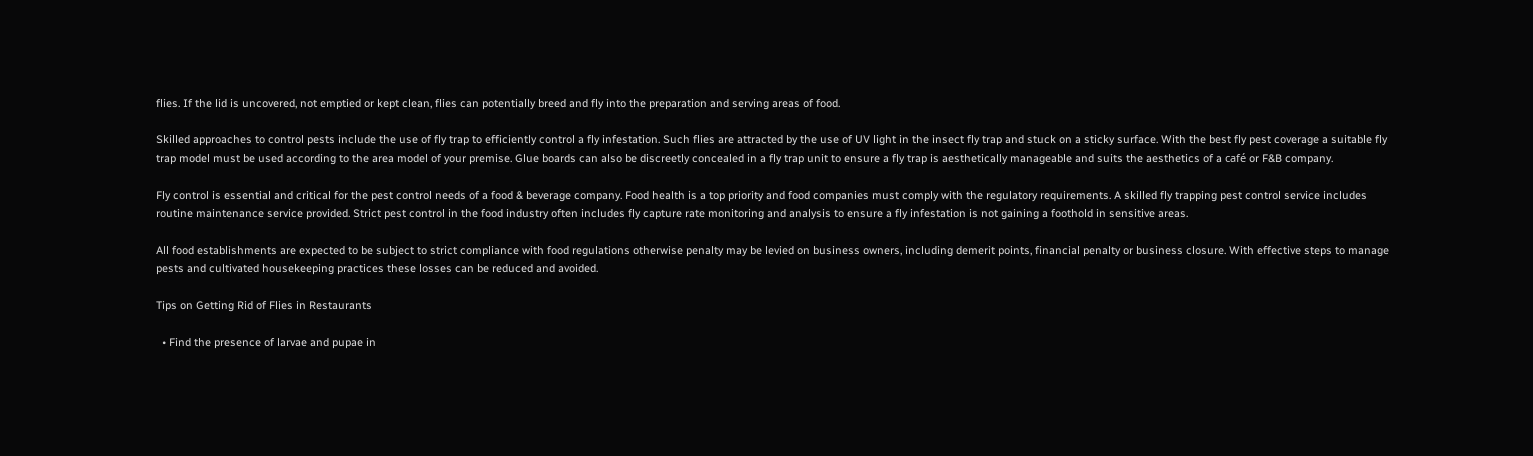flies. If the lid is uncovered, not emptied or kept clean, flies can potentially breed and fly into the preparation and serving areas of food.

Skilled approaches to control pests include the use of fly trap to efficiently control a fly infestation. Such flies are attracted by the use of UV light in the insect fly trap and stuck on a sticky surface. With the best fly pest coverage a suitable fly trap model must be used according to the area model of your premise. Glue boards can also be discreetly concealed in a fly trap unit to ensure a fly trap is aesthetically manageable and suits the aesthetics of a café or F&B company.

Fly control is essential and critical for the pest control needs of a food & beverage company. Food health is a top priority and food companies must comply with the regulatory requirements. A skilled fly trapping pest control service includes routine maintenance service provided. Strict pest control in the food industry often includes fly capture rate monitoring and analysis to ensure a fly infestation is not gaining a foothold in sensitive areas.

All food establishments are expected to be subject to strict compliance with food regulations otherwise penalty may be levied on business owners, including demerit points, financial penalty or business closure. With effective steps to manage pests and cultivated housekeeping practices these losses can be reduced and avoided.

Tips on Getting Rid of Flies in Restaurants

  • Find the presence of larvae and pupae in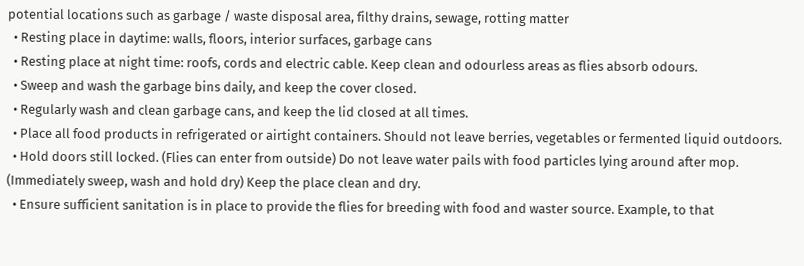potential locations such as garbage / waste disposal area, filthy drains, sewage, rotting matter
  • Resting place in daytime: walls, floors, interior surfaces, garbage cans
  • Resting place at night time: roofs, cords and electric cable. Keep clean and odourless areas as flies absorb odours.
  • Sweep and wash the garbage bins daily, and keep the cover closed.
  • Regularly wash and clean garbage cans, and keep the lid closed at all times.
  • Place all food products in refrigerated or airtight containers. Should not leave berries, vegetables or fermented liquid outdoors.
  • Hold doors still locked. (Flies can enter from outside) Do not leave water pails with food particles lying around after mop. (Immediately sweep, wash and hold dry) Keep the place clean and dry.
  • Ensure sufficient sanitation is in place to provide the flies for breeding with food and waster source. Example, to that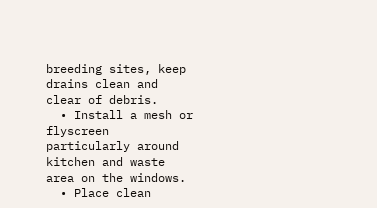breeding sites, keep drains clean and clear of debris.
  • Install a mesh or flyscreen particularly around kitchen and waste area on the windows.
  • Place clean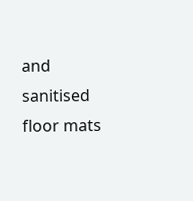and sanitised floor mats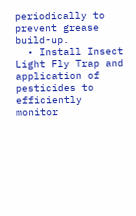periodically to prevent grease build-up.
  • Install Insect Light Fly Trap and application of pesticides to efficiently monitor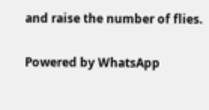and raise the number of flies.

Powered by WhatsApp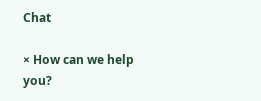Chat

× How can we help you?